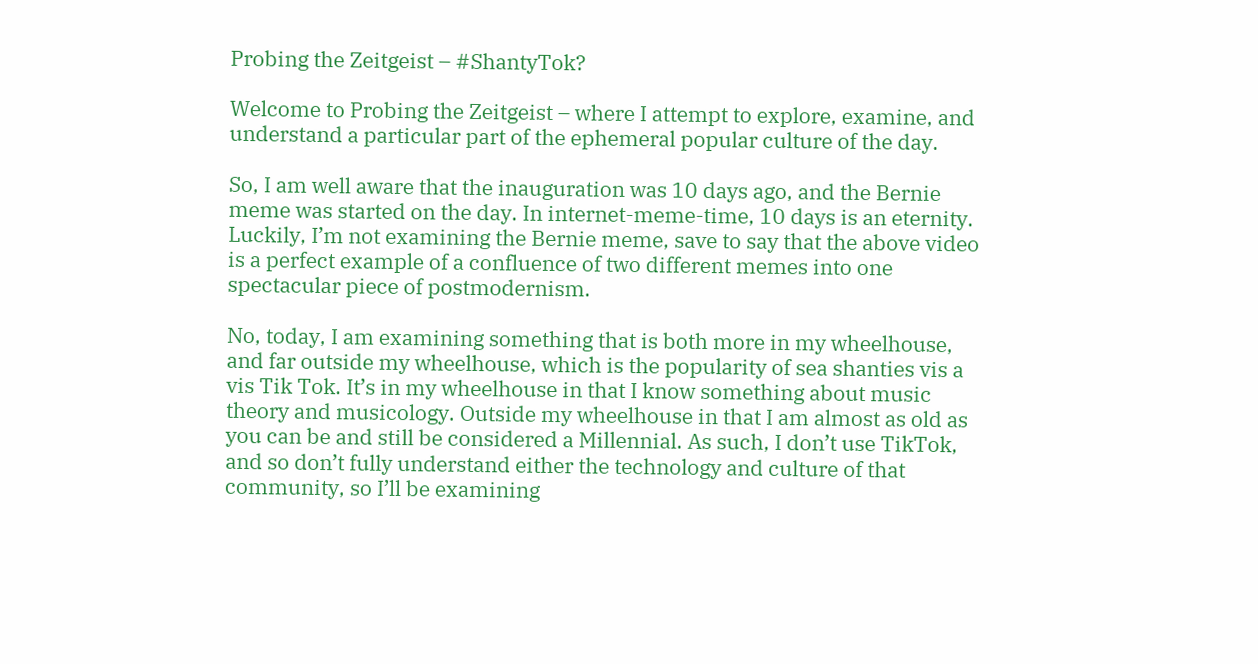Probing the Zeitgeist – #ShantyTok?

Welcome to Probing the Zeitgeist – where I attempt to explore, examine, and understand a particular part of the ephemeral popular culture of the day.

So, I am well aware that the inauguration was 10 days ago, and the Bernie meme was started on the day. In internet-meme-time, 10 days is an eternity. Luckily, I’m not examining the Bernie meme, save to say that the above video is a perfect example of a confluence of two different memes into one spectacular piece of postmodernism.

No, today, I am examining something that is both more in my wheelhouse, and far outside my wheelhouse, which is the popularity of sea shanties vis a vis Tik Tok. It’s in my wheelhouse in that I know something about music theory and musicology. Outside my wheelhouse in that I am almost as old as you can be and still be considered a Millennial. As such, I don’t use TikTok, and so don’t fully understand either the technology and culture of that community, so I’ll be examining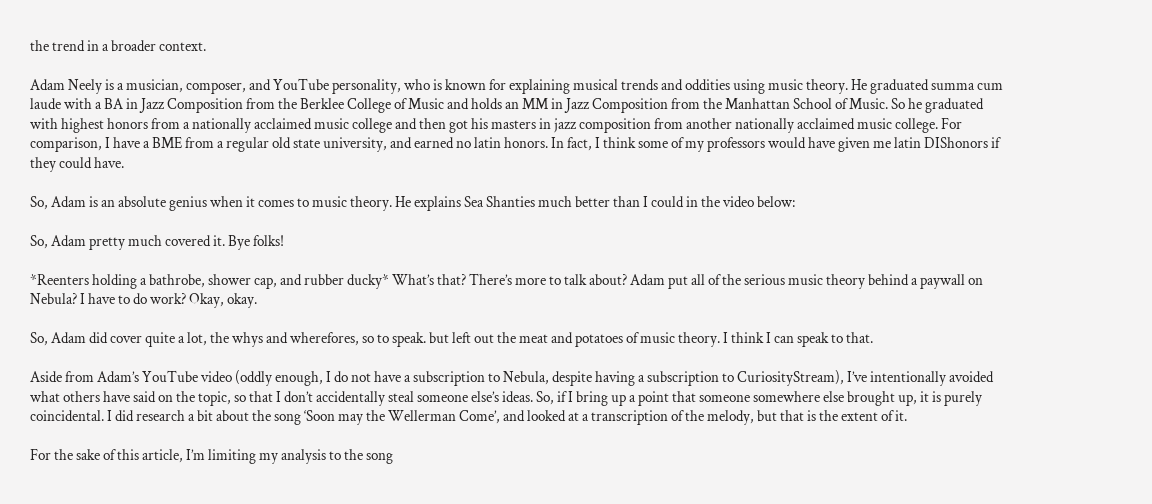the trend in a broader context.

Adam Neely is a musician, composer, and YouTube personality, who is known for explaining musical trends and oddities using music theory. He graduated summa cum laude with a BA in Jazz Composition from the Berklee College of Music and holds an MM in Jazz Composition from the Manhattan School of Music. So he graduated with highest honors from a nationally acclaimed music college and then got his masters in jazz composition from another nationally acclaimed music college. For comparison, I have a BME from a regular old state university, and earned no latin honors. In fact, I think some of my professors would have given me latin DIShonors if they could have.

So, Adam is an absolute genius when it comes to music theory. He explains Sea Shanties much better than I could in the video below:

So, Adam pretty much covered it. Bye folks!

*Reenters holding a bathrobe, shower cap, and rubber ducky* What’s that? There’s more to talk about? Adam put all of the serious music theory behind a paywall on Nebula? I have to do work? Okay, okay.

So, Adam did cover quite a lot, the whys and wherefores, so to speak. but left out the meat and potatoes of music theory. I think I can speak to that.

Aside from Adam’s YouTube video (oddly enough, I do not have a subscription to Nebula, despite having a subscription to CuriosityStream), I’ve intentionally avoided what others have said on the topic, so that I don’t accidentally steal someone else’s ideas. So, if I bring up a point that someone somewhere else brought up, it is purely coincidental. I did research a bit about the song ‘Soon may the Wellerman Come’, and looked at a transcription of the melody, but that is the extent of it.

For the sake of this article, I’m limiting my analysis to the song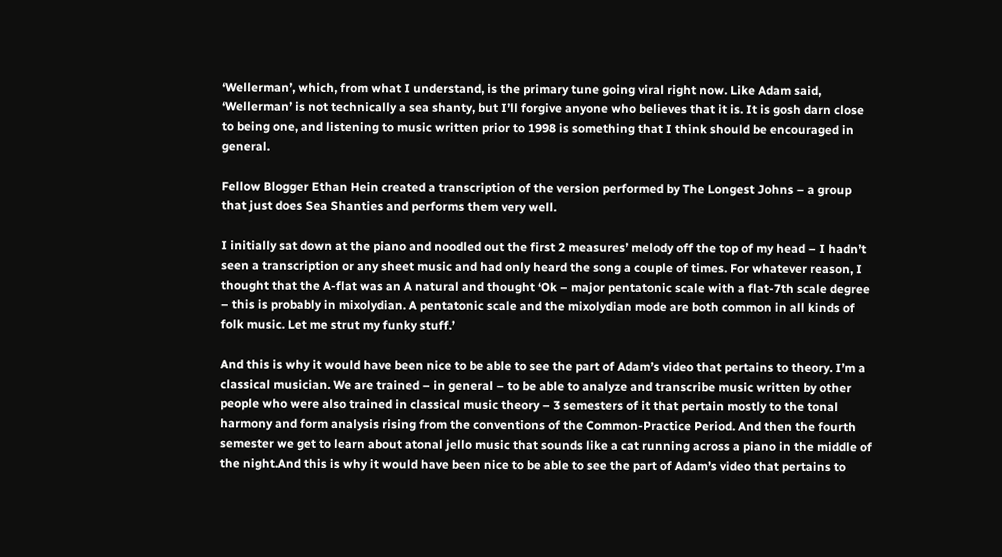‘Wellerman’, which, from what I understand, is the primary tune going viral right now. Like Adam said, ‘Wellerman’ is not technically a sea shanty, but I’ll forgive anyone who believes that it is. It is gosh darn close to being one, and listening to music written prior to 1998 is something that I think should be encouraged in general.

Fellow Blogger Ethan Hein created a transcription of the version performed by The Longest Johns – a group that just does Sea Shanties and performs them very well.

I initially sat down at the piano and noodled out the first 2 measures’ melody off the top of my head – I hadn’t seen a transcription or any sheet music and had only heard the song a couple of times. For whatever reason, I thought that the A-flat was an A natural and thought ‘Ok – major pentatonic scale with a flat-7th scale degree – this is probably in mixolydian. A pentatonic scale and the mixolydian mode are both common in all kinds of folk music. Let me strut my funky stuff.’

And this is why it would have been nice to be able to see the part of Adam’s video that pertains to theory. I’m a classical musician. We are trained – in general – to be able to analyze and transcribe music written by other people who were also trained in classical music theory – 3 semesters of it that pertain mostly to the tonal harmony and form analysis rising from the conventions of the Common-Practice Period. And then the fourth semester we get to learn about atonal jello music that sounds like a cat running across a piano in the middle of the night.And this is why it would have been nice to be able to see the part of Adam’s video that pertains to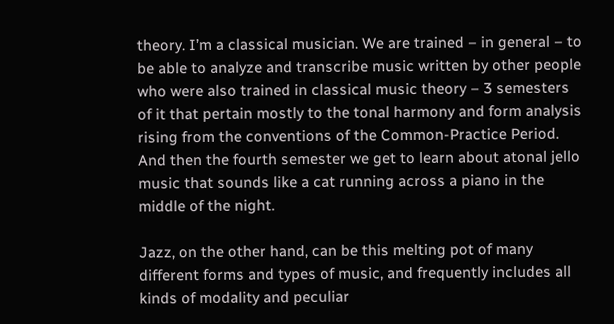theory. I’m a classical musician. We are trained – in general – to be able to analyze and transcribe music written by other people who were also trained in classical music theory – 3 semesters of it that pertain mostly to the tonal harmony and form analysis rising from the conventions of the Common-Practice Period. And then the fourth semester we get to learn about atonal jello music that sounds like a cat running across a piano in the middle of the night.

Jazz, on the other hand, can be this melting pot of many different forms and types of music, and frequently includes all kinds of modality and peculiar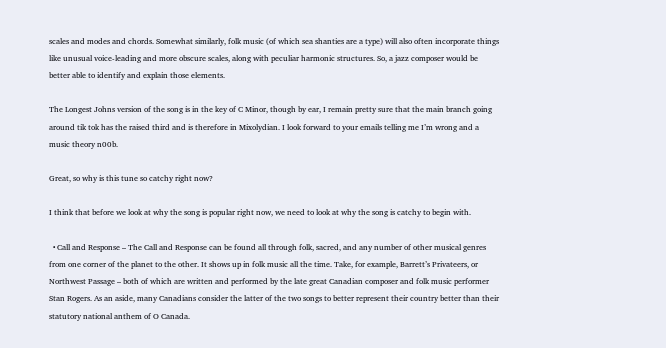scales and modes and chords. Somewhat similarly, folk music (of which sea shanties are a type) will also often incorporate things like unusual voice-leading and more obscure scales, along with peculiar harmonic structures. So, a jazz composer would be better able to identify and explain those elements.

The Longest Johns version of the song is in the key of C Minor, though by ear, I remain pretty sure that the main branch going around tik tok has the raised third and is therefore in Mixolydian. I look forward to your emails telling me I’m wrong and a music theory n00b.

Great, so why is this tune so catchy right now?

I think that before we look at why the song is popular right now, we need to look at why the song is catchy to begin with.

  • Call and Response – The Call and Response can be found all through folk, sacred, and any number of other musical genres from one corner of the planet to the other. It shows up in folk music all the time. Take, for example, Barrett’s Privateers, or Northwest Passage – both of which are written and performed by the late great Canadian composer and folk music performer Stan Rogers. As an aside, many Canadians consider the latter of the two songs to better represent their country better than their statutory national anthem of O Canada.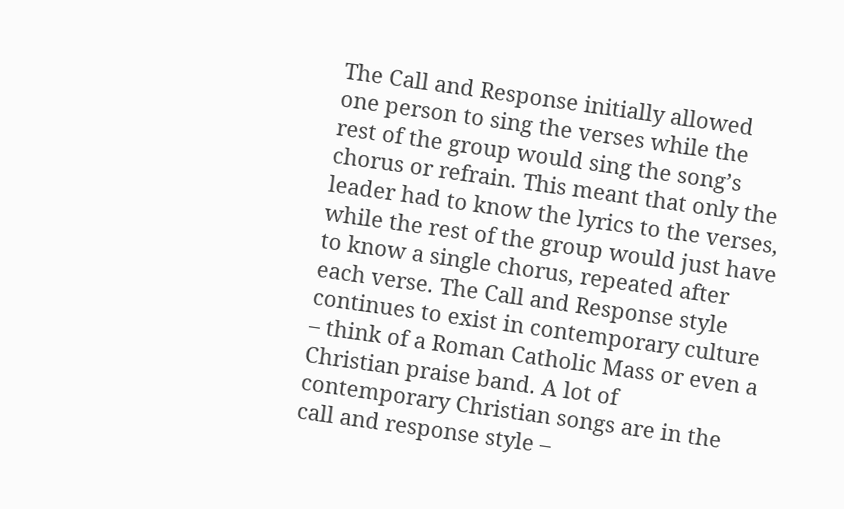The Call and Response initially allowed one person to sing the verses while the rest of the group would sing the song’s chorus or refrain. This meant that only the leader had to know the lyrics to the verses, while the rest of the group would just have to know a single chorus, repeated after each verse. The Call and Response style continues to exist in contemporary culture – think of a Roman Catholic Mass or even a Christian praise band. A lot of contemporary Christian songs are in the call and response style –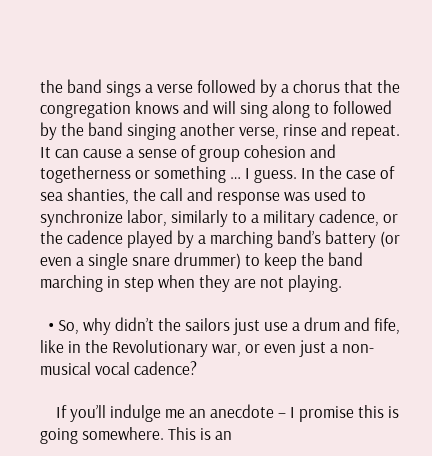the band sings a verse followed by a chorus that the congregation knows and will sing along to followed by the band singing another verse, rinse and repeat. It can cause a sense of group cohesion and togetherness or something … I guess. In the case of sea shanties, the call and response was used to synchronize labor, similarly to a military cadence, or the cadence played by a marching band’s battery (or even a single snare drummer) to keep the band marching in step when they are not playing.

  • So, why didn’t the sailors just use a drum and fife, like in the Revolutionary war, or even just a non-musical vocal cadence?

    If you’ll indulge me an anecdote – I promise this is going somewhere. This is an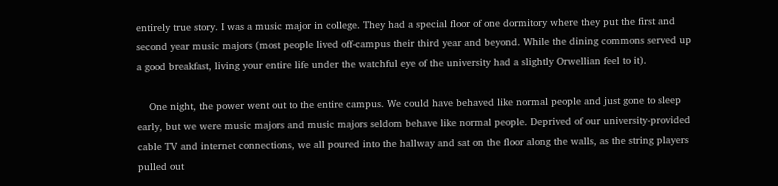entirely true story. I was a music major in college. They had a special floor of one dormitory where they put the first and second year music majors (most people lived off-campus their third year and beyond. While the dining commons served up a good breakfast, living your entire life under the watchful eye of the university had a slightly Orwellian feel to it).

    One night, the power went out to the entire campus. We could have behaved like normal people and just gone to sleep early, but we were music majors and music majors seldom behave like normal people. Deprived of our university-provided cable TV and internet connections, we all poured into the hallway and sat on the floor along the walls, as the string players pulled out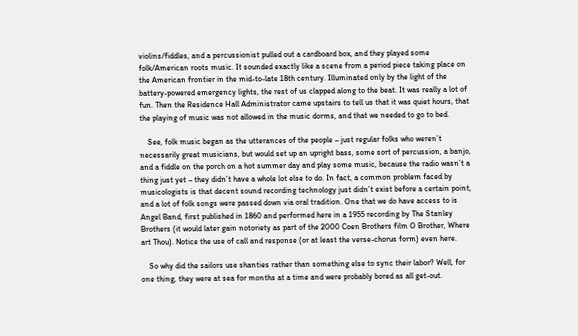violins/fiddles, and a percussionist pulled out a cardboard box, and they played some folk/American roots music. It sounded exactly like a scene from a period piece taking place on the American frontier in the mid-to-late 18th century. Illuminated only by the light of the battery-powered emergency lights, the rest of us clapped along to the beat. It was really a lot of fun. Then the Residence Hall Administrator came upstairs to tell us that it was quiet hours, that the playing of music was not allowed in the music dorms, and that we needed to go to bed.

    See, folk music began as the utterances of the people – just regular folks who weren’t necessarily great musicians, but would set up an upright bass, some sort of percussion, a banjo, and a fiddle on the porch on a hot summer day and play some music, because the radio wasn’t a thing just yet – they didn’t have a whole lot else to do. In fact, a common problem faced by musicologists is that decent sound recording technology just didn’t exist before a certain point, and a lot of folk songs were passed down via oral tradition. One that we do have access to is Angel Band, first published in 1860 and performed here in a 1955 recording by The Stanley Brothers (it would later gain notoriety as part of the 2000 Coen Brothers film O Brother, Where art Thou). Notice the use of call and response (or at least the verse-chorus form) even here.

    So why did the sailors use shanties rather than something else to sync their labor? Well, for one thing, they were at sea for months at a time and were probably bored as all get-out.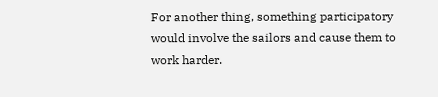For another thing, something participatory would involve the sailors and cause them to work harder.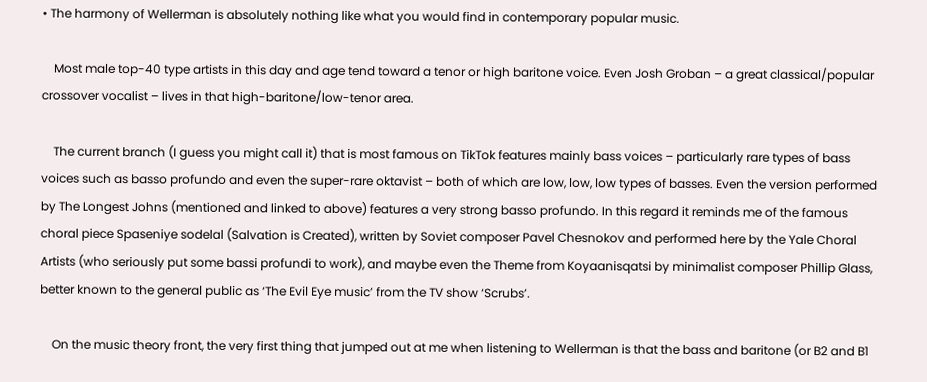• The harmony of Wellerman is absolutely nothing like what you would find in contemporary popular music.

    Most male top-40 type artists in this day and age tend toward a tenor or high baritone voice. Even Josh Groban – a great classical/popular crossover vocalist – lives in that high-baritone/low-tenor area.

    The current branch (I guess you might call it) that is most famous on TikTok features mainly bass voices – particularly rare types of bass voices such as basso profundo and even the super-rare oktavist – both of which are low, low, low types of basses. Even the version performed by The Longest Johns (mentioned and linked to above) features a very strong basso profundo. In this regard it reminds me of the famous choral piece Spaseniye sodelal (Salvation is Created), written by Soviet composer Pavel Chesnokov and performed here by the Yale Choral Artists (who seriously put some bassi profundi to work), and maybe even the Theme from Koyaanisqatsi by minimalist composer Phillip Glass, better known to the general public as ‘The Evil Eye music’ from the TV show ‘Scrubs’.

    On the music theory front, the very first thing that jumped out at me when listening to Wellerman is that the bass and baritone (or B2 and B1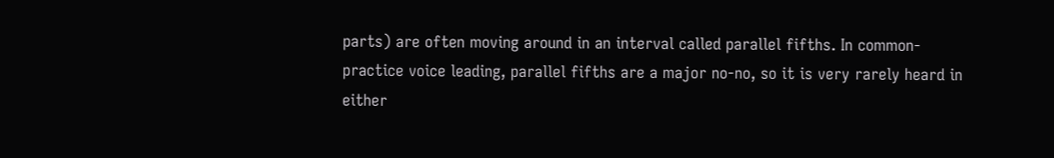parts) are often moving around in an interval called parallel fifths. In common-practice voice leading, parallel fifths are a major no-no, so it is very rarely heard in either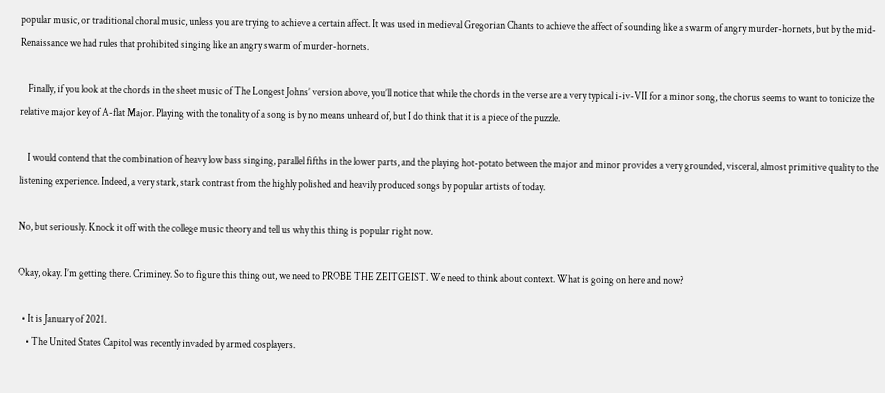popular music, or traditional choral music, unless you are trying to achieve a certain affect. It was used in medieval Gregorian Chants to achieve the affect of sounding like a swarm of angry murder-hornets, but by the mid-Renaissance we had rules that prohibited singing like an angry swarm of murder-hornets.

    Finally, if you look at the chords in the sheet music of The Longest Johns’ version above, you’ll notice that while the chords in the verse are a very typical i-iv-VII for a minor song, the chorus seems to want to tonicize the relative major key of A-flat Major. Playing with the tonality of a song is by no means unheard of, but I do think that it is a piece of the puzzle.

    I would contend that the combination of heavy low bass singing, parallel fifths in the lower parts, and the playing hot-potato between the major and minor provides a very grounded, visceral, almost primitive quality to the listening experience. Indeed, a very stark, stark contrast from the highly polished and heavily produced songs by popular artists of today.

No, but seriously. Knock it off with the college music theory and tell us why this thing is popular right now.

Okay, okay. I’m getting there. Criminey. So to figure this thing out, we need to PROBE THE ZEITGEIST. We need to think about context. What is going on here and now?

  • It is January of 2021.
    • The United States Capitol was recently invaded by armed cosplayers.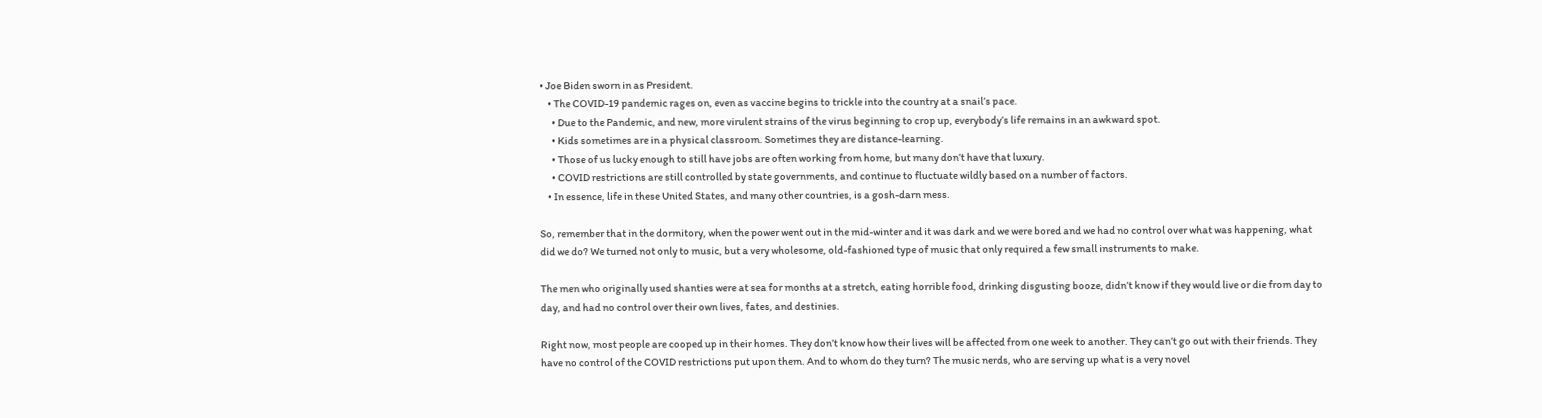• Joe Biden sworn in as President.
    • The COVID-19 pandemic rages on, even as vaccine begins to trickle into the country at a snail’s pace.
      • Due to the Pandemic, and new, more virulent strains of the virus beginning to crop up, everybody’s life remains in an awkward spot.
      • Kids sometimes are in a physical classroom. Sometimes they are distance-learning.
      • Those of us lucky enough to still have jobs are often working from home, but many don’t have that luxury.
      • COVID restrictions are still controlled by state governments, and continue to fluctuate wildly based on a number of factors.
    • In essence, life in these United States, and many other countries, is a gosh-darn mess.

So, remember that in the dormitory, when the power went out in the mid-winter and it was dark and we were bored and we had no control over what was happening, what did we do? We turned not only to music, but a very wholesome, old-fashioned type of music that only required a few small instruments to make.

The men who originally used shanties were at sea for months at a stretch, eating horrible food, drinking disgusting booze, didn’t know if they would live or die from day to day, and had no control over their own lives, fates, and destinies.

Right now, most people are cooped up in their homes. They don’t know how their lives will be affected from one week to another. They can’t go out with their friends. They have no control of the COVID restrictions put upon them. And to whom do they turn? The music nerds, who are serving up what is a very novel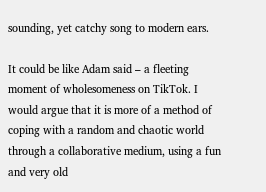sounding, yet catchy song to modern ears.

It could be like Adam said – a fleeting moment of wholesomeness on TikTok. I would argue that it is more of a method of coping with a random and chaotic world through a collaborative medium, using a fun and very old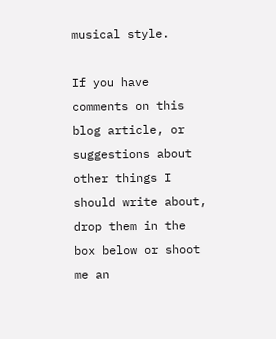musical style.

If you have comments on this blog article, or suggestions about other things I should write about, drop them in the box below or shoot me an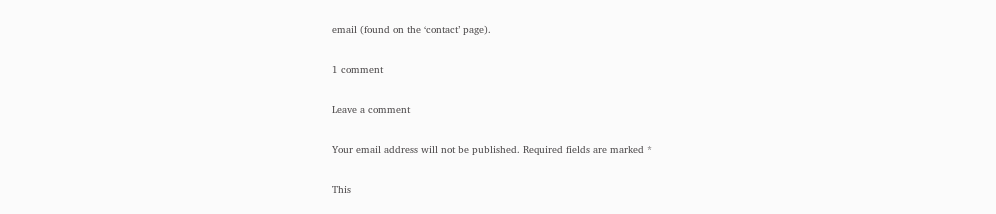email (found on the ‘contact’ page).

1 comment

Leave a comment

Your email address will not be published. Required fields are marked *

This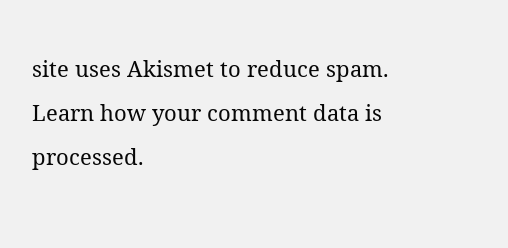site uses Akismet to reduce spam. Learn how your comment data is processed.